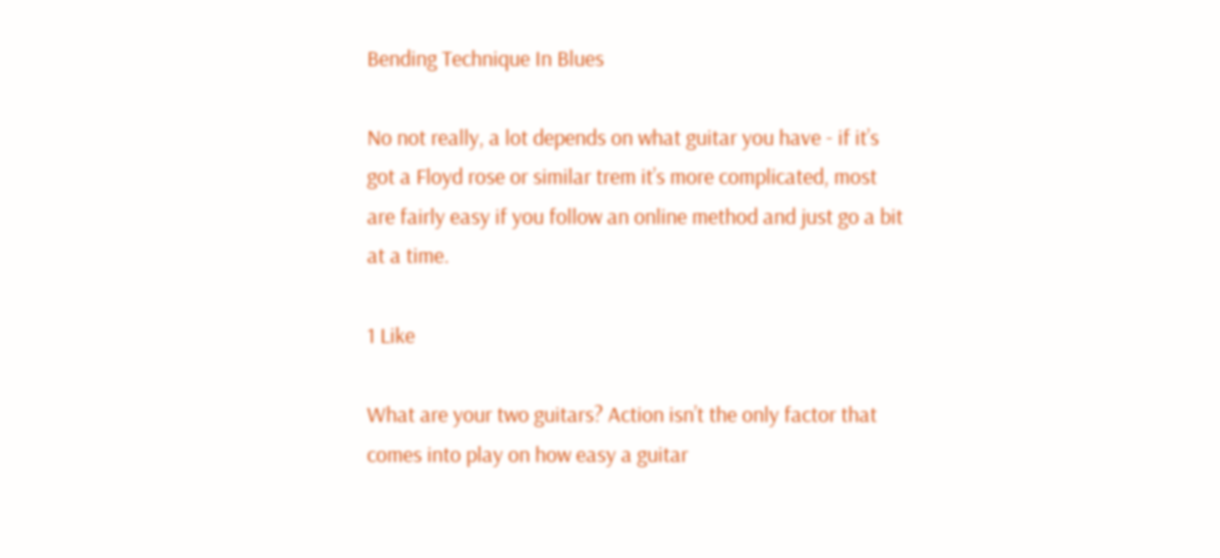Bending Technique In Blues

No not really, a lot depends on what guitar you have - if it’s got a Floyd rose or similar trem it’s more complicated, most are fairly easy if you follow an online method and just go a bit at a time.

1 Like

What are your two guitars? Action isn’t the only factor that comes into play on how easy a guitar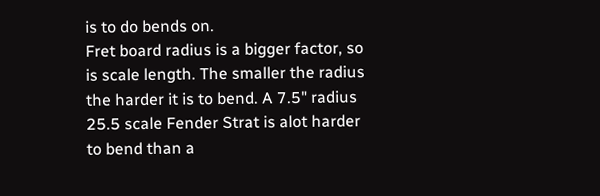is to do bends on.
Fret board radius is a bigger factor, so is scale length. The smaller the radius the harder it is to bend. A 7.5" radius 25.5 scale Fender Strat is alot harder to bend than a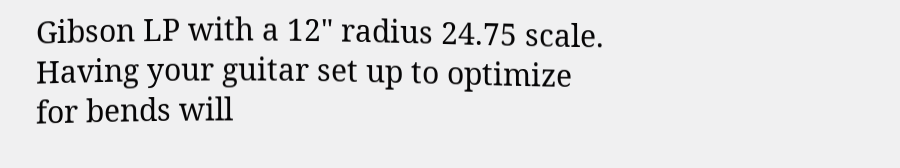Gibson LP with a 12" radius 24.75 scale. Having your guitar set up to optimize for bends will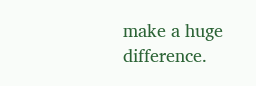make a huge difference.